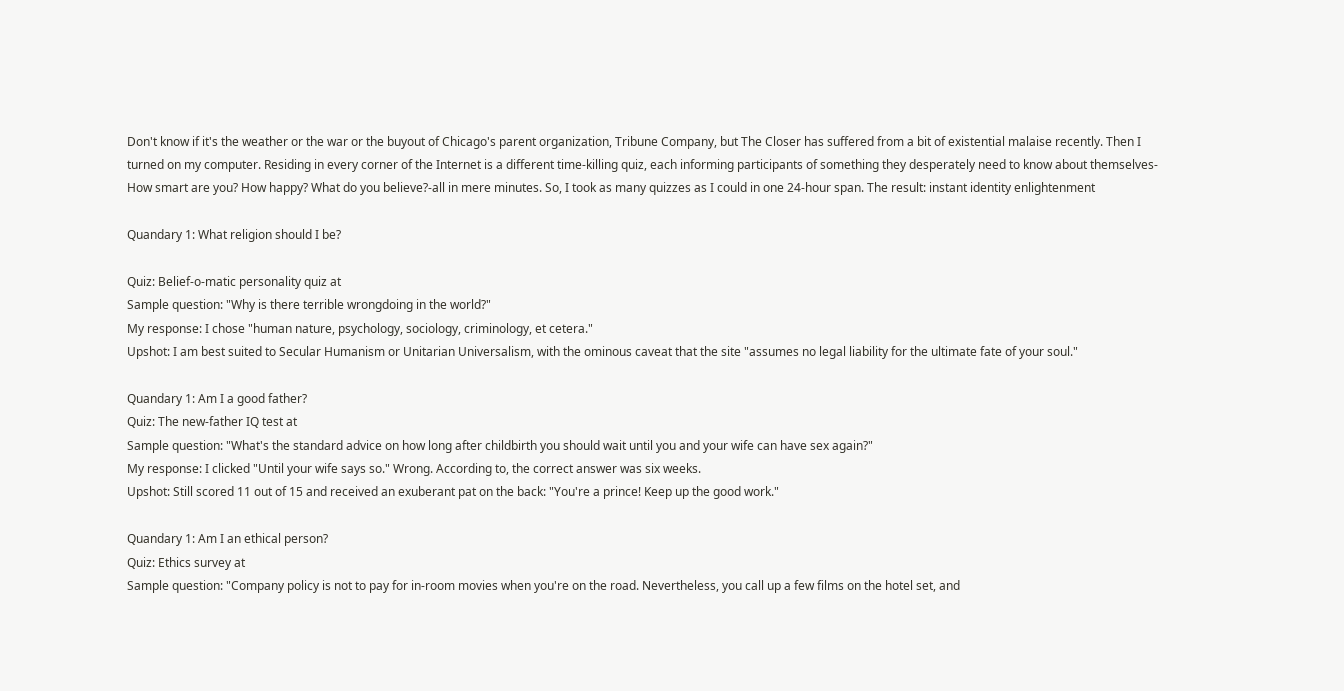Don't know if it's the weather or the war or the buyout of Chicago's parent organization, Tribune Company, but The Closer has suffered from a bit of existential malaise recently. Then I turned on my computer. Residing in every corner of the Internet is a different time-killing quiz, each informing participants of something they desperately need to know about themselves-How smart are you? How happy? What do you believe?-all in mere minutes. So, I took as many quizzes as I could in one 24-hour span. The result: instant identity enlightenment

Quandary 1: What religion should I be?

Quiz: Belief-o-matic personality quiz at
Sample question: "Why is there terrible wrongdoing in the world?"
My response: I chose "human nature, psychology, sociology, criminology, et cetera."
Upshot: I am best suited to Secular Humanism or Unitarian Universalism, with the ominous caveat that the site "assumes no legal liability for the ultimate fate of your soul."

Quandary 1: Am I a good father?
Quiz: The new-father IQ test at
Sample question: "What's the standard advice on how long after childbirth you should wait until you and your wife can have sex again?"
My response: I clicked "Until your wife says so." Wrong. According to, the correct answer was six weeks.
Upshot: Still scored 11 out of 15 and received an exuberant pat on the back: "You're a prince! Keep up the good work."

Quandary 1: Am I an ethical person?
Quiz: Ethics survey at
Sample question: "Company policy is not to pay for in-room movies when you're on the road. Nevertheless, you call up a few films on the hotel set, and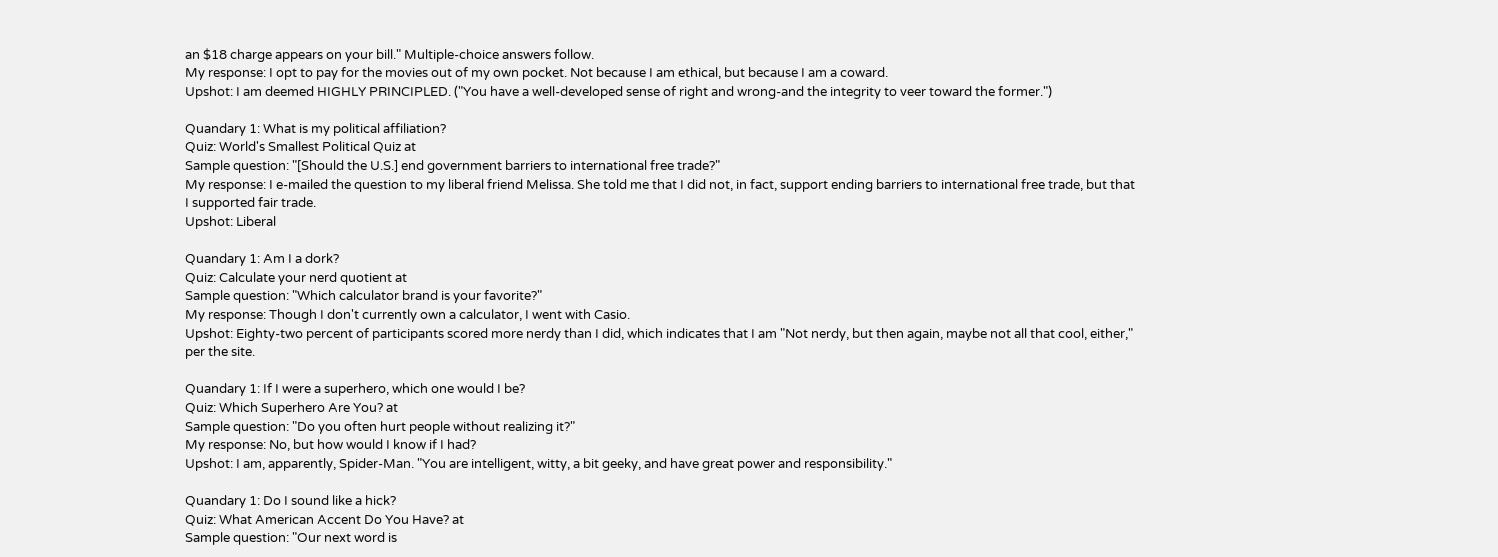an $18 charge appears on your bill." Multiple-choice answers follow.
My response: I opt to pay for the movies out of my own pocket. Not because I am ethical, but because I am a coward.
Upshot: I am deemed HIGHLY PRINCIPLED. ("You have a well-developed sense of right and wrong-and the integrity to veer toward the former.")

Quandary 1: What is my political affiliation?
Quiz: World's Smallest Political Quiz at
Sample question: "[Should the U.S.] end government barriers to international free trade?"
My response: I e-mailed the question to my liberal friend Melissa. She told me that I did not, in fact, support ending barriers to international free trade, but that I supported fair trade.
Upshot: Liberal

Quandary 1: Am I a dork?
Quiz: Calculate your nerd quotient at
Sample question: "Which calculator brand is your favorite?"
My response: Though I don't currently own a calculator, I went with Casio.
Upshot: Eighty-two percent of participants scored more nerdy than I did, which indicates that I am "Not nerdy, but then again, maybe not all that cool, either," per the site.

Quandary 1: If I were a superhero, which one would I be?
Quiz: Which Superhero Are You? at
Sample question: "Do you often hurt people without realizing it?"
My response: No, but how would I know if I had?
Upshot: I am, apparently, Spider-Man. "You are intelligent, witty, a bit geeky, and have great power and responsibility."

Quandary 1: Do I sound like a hick?
Quiz: What American Accent Do You Have? at
Sample question: "Our next word is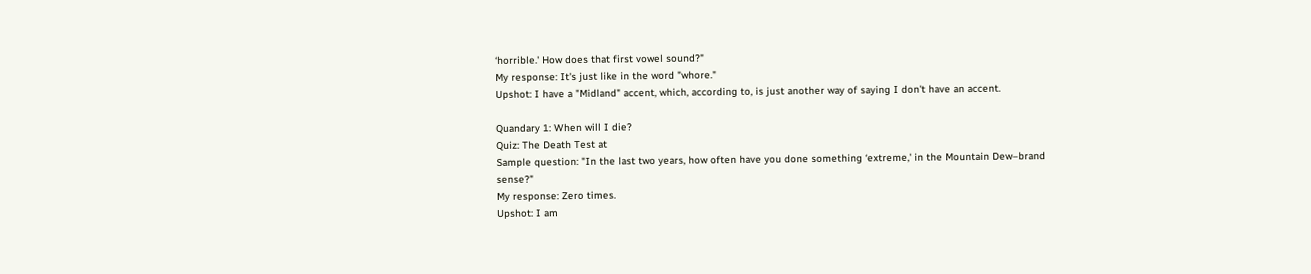‘horrible.' How does that first vowel sound?"
My response: It's just like in the word "whore."
Upshot: I have a "Midland" accent, which, according to, is just another way of saying I don't have an accent.

Quandary 1: When will I die?
Quiz: The Death Test at
Sample question: "In the last two years, how often have you done something ‘extreme,' in the Mountain Dew–brand sense?"
My response: Zero times.
Upshot: I am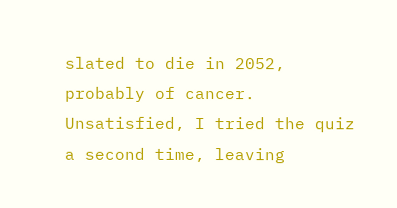slated to die in 2052, probably of cancer. Unsatisfied, I tried the quiz a second time, leaving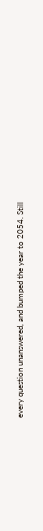every question unanswered, and bumped the year to 2054. Still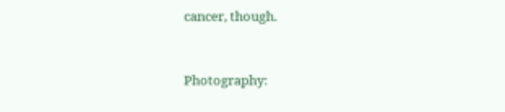cancer, though.


Photography: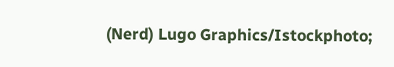(Nerd) Lugo Graphics/Istockphoto;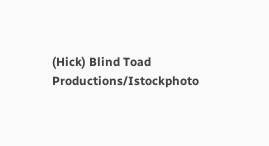(Hick) Blind Toad Productions/Istockphoto